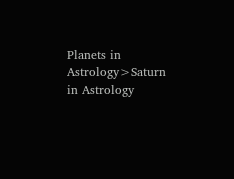Planets in Astrology>Saturn in Astrology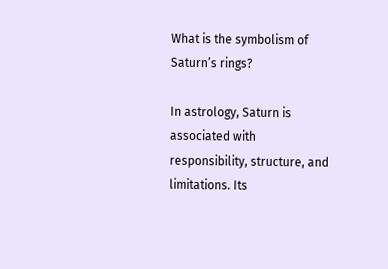What is the symbolism of Saturn’s rings?

In astrology, Saturn is associated with responsibility, structure, and limitations. Its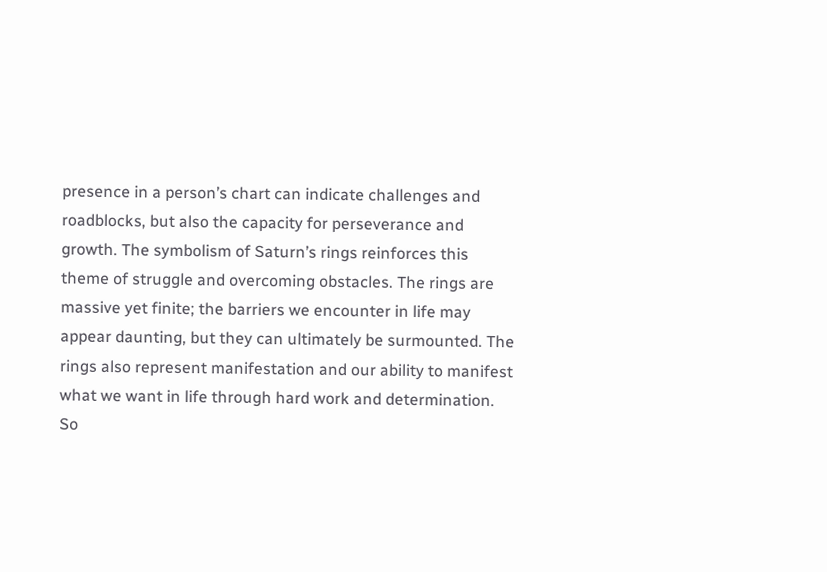presence in a person’s chart can indicate challenges and roadblocks, but also the capacity for perseverance and growth. The symbolism of Saturn’s rings reinforces this theme of struggle and overcoming obstacles. The rings are massive yet finite; the barriers we encounter in life may appear daunting, but they can ultimately be surmounted. The rings also represent manifestation and our ability to manifest what we want in life through hard work and determination. So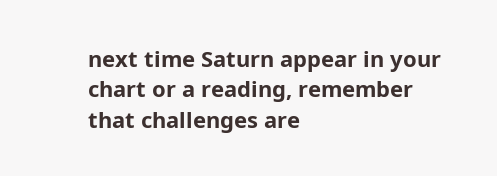next time Saturn appear in your chart or a reading, remember that challenges are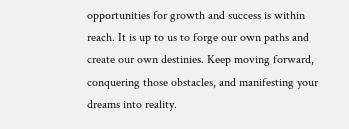opportunities for growth and success is within reach. It is up to us to forge our own paths and create our own destinies. Keep moving forward, conquering those obstacles, and manifesting your dreams into reality.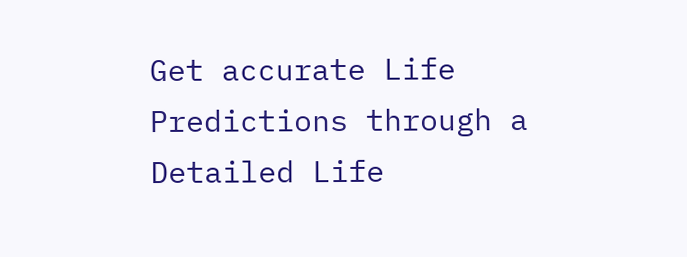Get accurate Life Predictions through a Detailed Life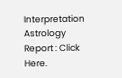Interpretation Astrology Report : Click Here.